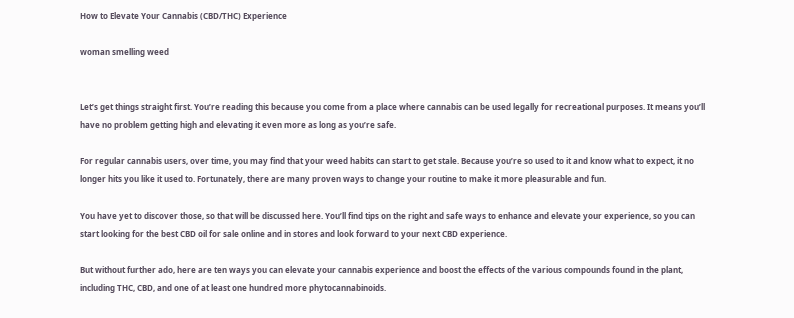How to Elevate Your Cannabis (CBD/THC) Experience

woman smelling weed


Let’s get things straight first. You’re reading this because you come from a place where cannabis can be used legally for recreational purposes. It means you’ll have no problem getting high and elevating it even more as long as you’re safe.

For regular cannabis users, over time, you may find that your weed habits can start to get stale. Because you’re so used to it and know what to expect, it no longer hits you like it used to. Fortunately, there are many proven ways to change your routine to make it more pleasurable and fun.

You have yet to discover those, so that will be discussed here. You’ll find tips on the right and safe ways to enhance and elevate your experience, so you can start looking for the best CBD oil for sale online and in stores and look forward to your next CBD experience.

But without further ado, here are ten ways you can elevate your cannabis experience and boost the effects of the various compounds found in the plant, including THC, CBD, and one of at least one hundred more phytocannabinoids.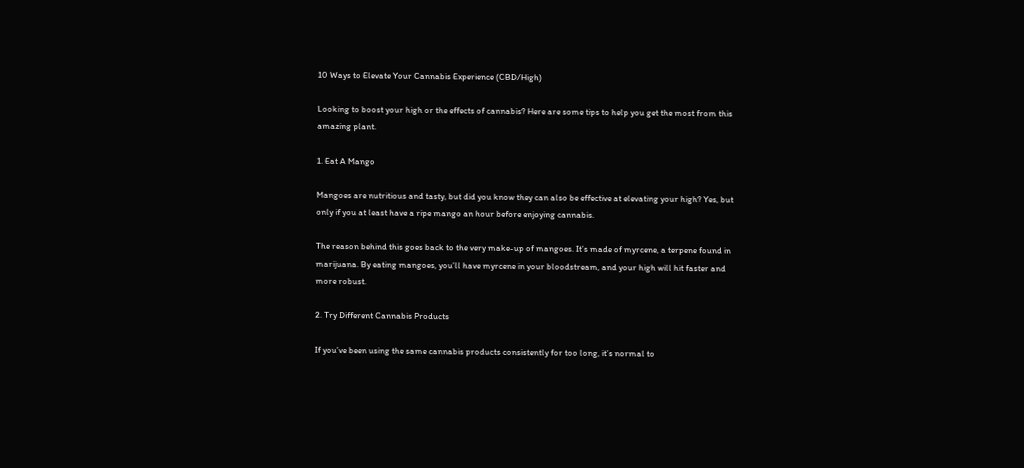10 Ways to Elevate Your Cannabis Experience (CBD/High)

Looking to boost your high or the effects of cannabis? Here are some tips to help you get the most from this amazing plant.

1. Eat A Mango

Mangoes are nutritious and tasty, but did you know they can also be effective at elevating your high? Yes, but only if you at least have a ripe mango an hour before enjoying cannabis.

The reason behind this goes back to the very make-up of mangoes. It’s made of myrcene, a terpene found in marijuana. By eating mangoes, you’ll have myrcene in your bloodstream, and your high will hit faster and more robust.

2. Try Different Cannabis Products

If you’ve been using the same cannabis products consistently for too long, it’s normal to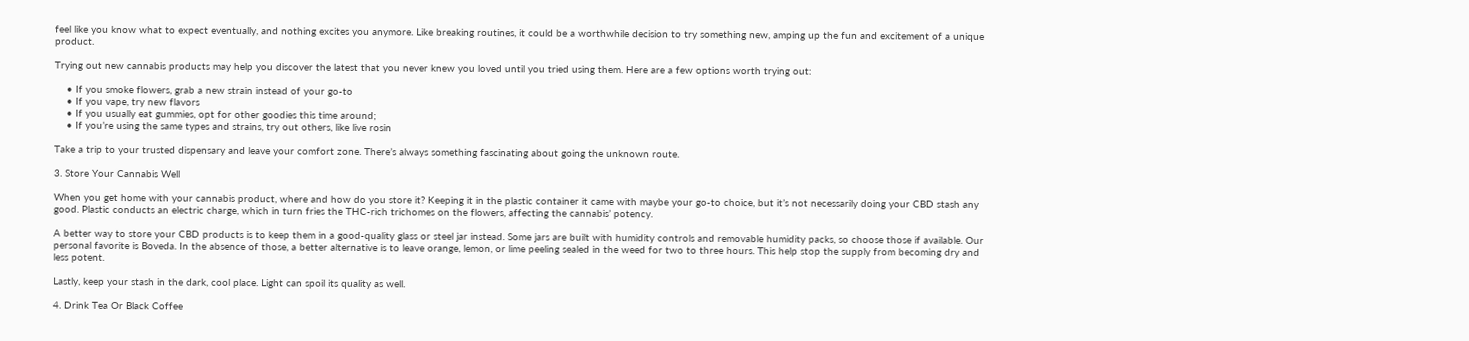feel like you know what to expect eventually, and nothing excites you anymore. Like breaking routines, it could be a worthwhile decision to try something new, amping up the fun and excitement of a unique product.

Trying out new cannabis products may help you discover the latest that you never knew you loved until you tried using them. Here are a few options worth trying out:

    • If you smoke flowers, grab a new strain instead of your go-to
    • If you vape, try new flavors
    • If you usually eat gummies, opt for other goodies this time around;
    • If you’re using the same types and strains, try out others, like live rosin

Take a trip to your trusted dispensary and leave your comfort zone. There’s always something fascinating about going the unknown route.

3. Store Your Cannabis Well

When you get home with your cannabis product, where and how do you store it? Keeping it in the plastic container it came with maybe your go-to choice, but it’s not necessarily doing your CBD stash any good. Plastic conducts an electric charge, which in turn fries the THC-rich trichomes on the flowers, affecting the cannabis’ potency.

A better way to store your CBD products is to keep them in a good-quality glass or steel jar instead. Some jars are built with humidity controls and removable humidity packs, so choose those if available. Our personal favorite is Boveda. In the absence of those, a better alternative is to leave orange, lemon, or lime peeling sealed in the weed for two to three hours. This help stop the supply from becoming dry and less potent.

Lastly, keep your stash in the dark, cool place. Light can spoil its quality as well.

4. Drink Tea Or Black Coffee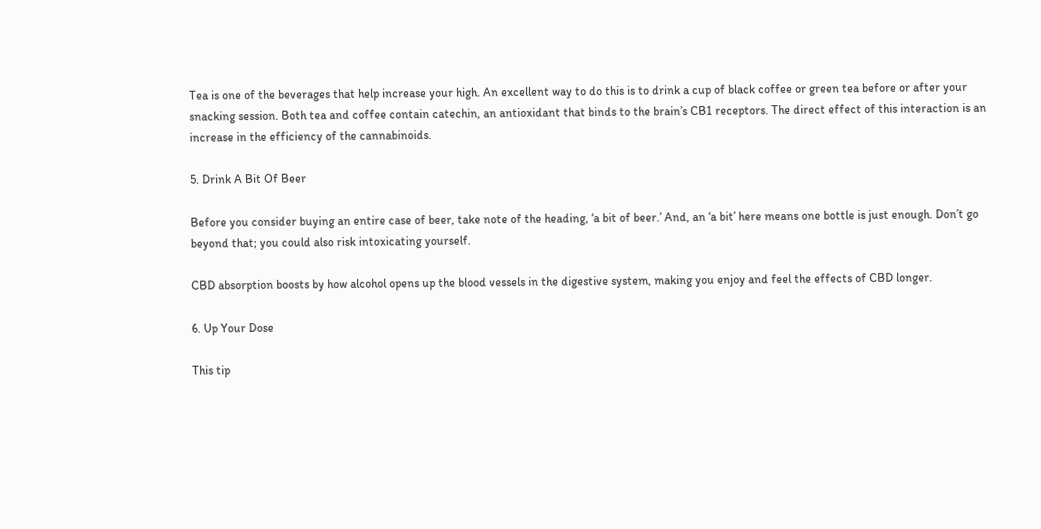Tea is one of the beverages that help increase your high. An excellent way to do this is to drink a cup of black coffee or green tea before or after your snacking session. Both tea and coffee contain catechin, an antioxidant that binds to the brain’s CB1 receptors. The direct effect of this interaction is an increase in the efficiency of the cannabinoids.

5. Drink A Bit Of Beer

Before you consider buying an entire case of beer, take note of the heading, ‘a bit of beer.’ And, an ‘a bit’ here means one bottle is just enough. Don’t go beyond that; you could also risk intoxicating yourself.

CBD absorption boosts by how alcohol opens up the blood vessels in the digestive system, making you enjoy and feel the effects of CBD longer.

6. Up Your Dose

This tip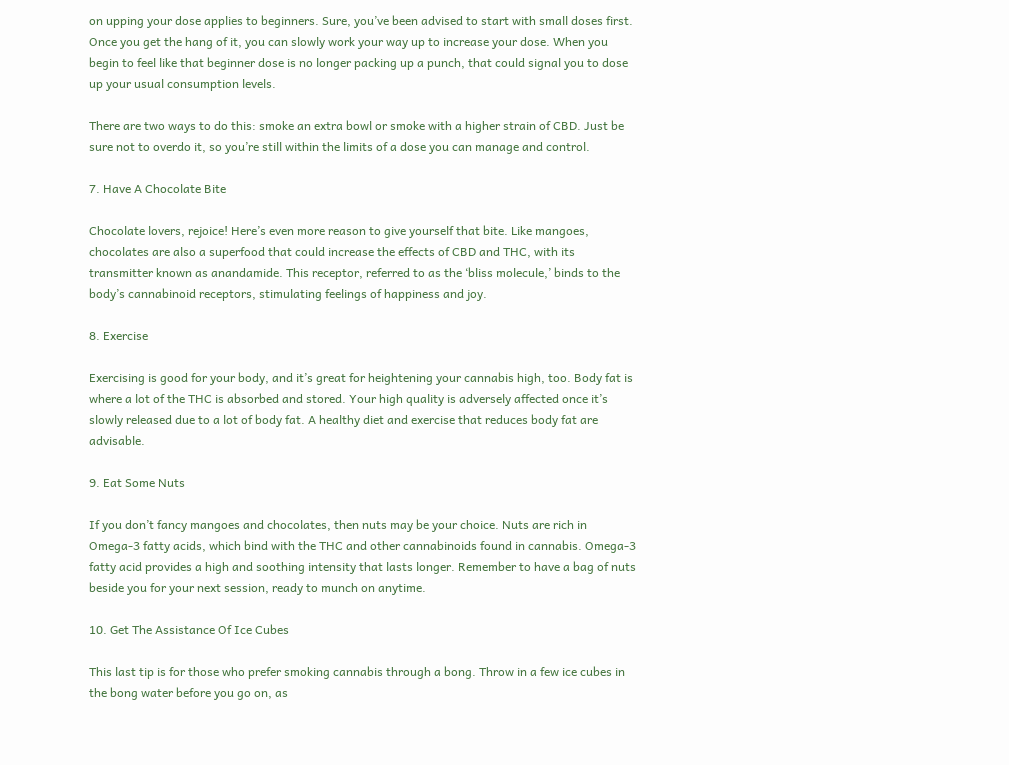on upping your dose applies to beginners. Sure, you’ve been advised to start with small doses first. Once you get the hang of it, you can slowly work your way up to increase your dose. When you begin to feel like that beginner dose is no longer packing up a punch, that could signal you to dose up your usual consumption levels.

There are two ways to do this: smoke an extra bowl or smoke with a higher strain of CBD. Just be sure not to overdo it, so you’re still within the limits of a dose you can manage and control.

7. Have A Chocolate Bite

Chocolate lovers, rejoice! Here’s even more reason to give yourself that bite. Like mangoes, chocolates are also a superfood that could increase the effects of CBD and THC, with its transmitter known as anandamide. This receptor, referred to as the ‘bliss molecule,’ binds to the body’s cannabinoid receptors, stimulating feelings of happiness and joy.

8. Exercise

Exercising is good for your body, and it’s great for heightening your cannabis high, too. Body fat is where a lot of the THC is absorbed and stored. Your high quality is adversely affected once it’s slowly released due to a lot of body fat. A healthy diet and exercise that reduces body fat are advisable.

9. Eat Some Nuts

If you don’t fancy mangoes and chocolates, then nuts may be your choice. Nuts are rich in Omega-3 fatty acids, which bind with the THC and other cannabinoids found in cannabis. Omega-3 fatty acid provides a high and soothing intensity that lasts longer. Remember to have a bag of nuts beside you for your next session, ready to munch on anytime.

10. Get The Assistance Of Ice Cubes

This last tip is for those who prefer smoking cannabis through a bong. Throw in a few ice cubes in the bong water before you go on, as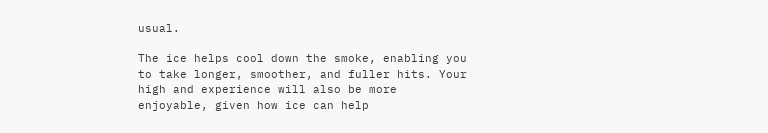usual.

The ice helps cool down the smoke, enabling you to take longer, smoother, and fuller hits. Your high and experience will also be more enjoyable, given how ice can help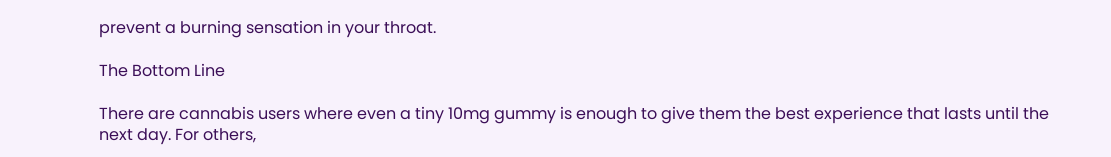prevent a burning sensation in your throat.

The Bottom Line

There are cannabis users where even a tiny 10mg gummy is enough to give them the best experience that lasts until the next day. For others,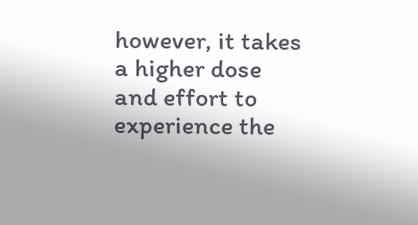however, it takes a higher dose and effort to experience the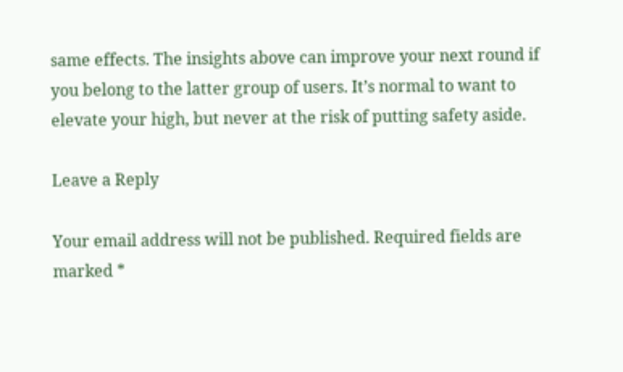same effects. The insights above can improve your next round if you belong to the latter group of users. It’s normal to want to elevate your high, but never at the risk of putting safety aside.

Leave a Reply

Your email address will not be published. Required fields are marked *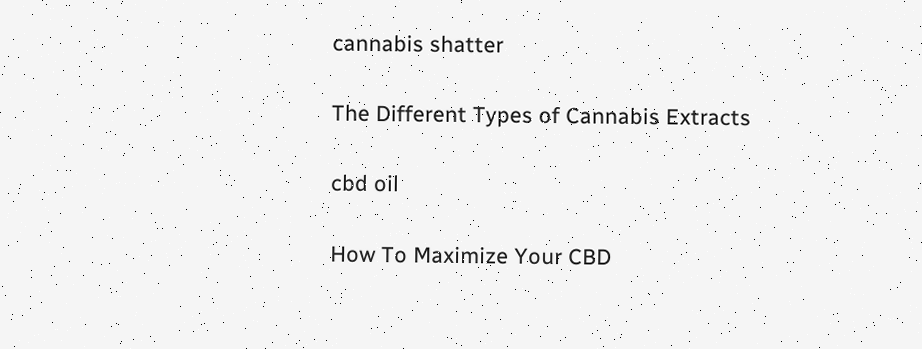cannabis shatter

The Different Types of Cannabis Extracts

cbd oil

How To Maximize Your CBD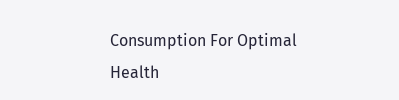Consumption For Optimal Health